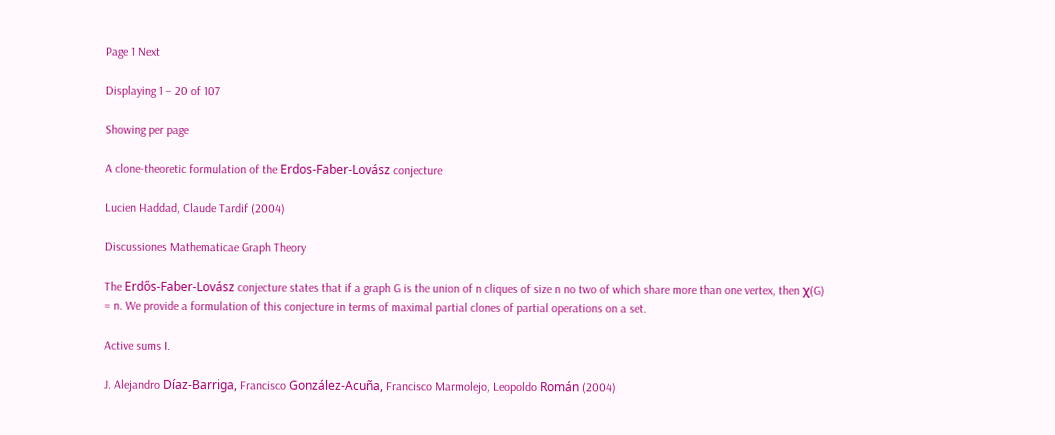Page 1 Next

Displaying 1 – 20 of 107

Showing per page

A clone-theoretic formulation of the Erdos-Faber-Lovász conjecture

Lucien Haddad, Claude Tardif (2004)

Discussiones Mathematicae Graph Theory

The Erdős-Faber-Lovász conjecture states that if a graph G is the union of n cliques of size n no two of which share more than one vertex, then χ(G) = n. We provide a formulation of this conjecture in terms of maximal partial clones of partial operations on a set.

Active sums I.

J. Alejandro Díaz-Barriga, Francisco González-Acuña, Francisco Marmolejo, Leopoldo Román (2004)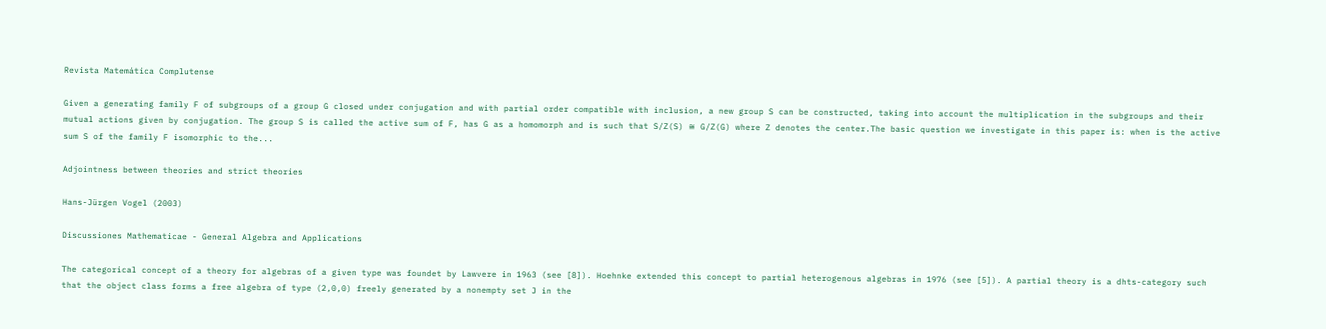Revista Matemática Complutense

Given a generating family F of subgroups of a group G closed under conjugation and with partial order compatible with inclusion, a new group S can be constructed, taking into account the multiplication in the subgroups and their mutual actions given by conjugation. The group S is called the active sum of F, has G as a homomorph and is such that S/Z(S) ≅ G/Z(G) where Z denotes the center.The basic question we investigate in this paper is: when is the active sum S of the family F isomorphic to the...

Adjointness between theories and strict theories

Hans-Jürgen Vogel (2003)

Discussiones Mathematicae - General Algebra and Applications

The categorical concept of a theory for algebras of a given type was foundet by Lawvere in 1963 (see [8]). Hoehnke extended this concept to partial heterogenous algebras in 1976 (see [5]). A partial theory is a dhts-category such that the object class forms a free algebra of type (2,0,0) freely generated by a nonempty set J in the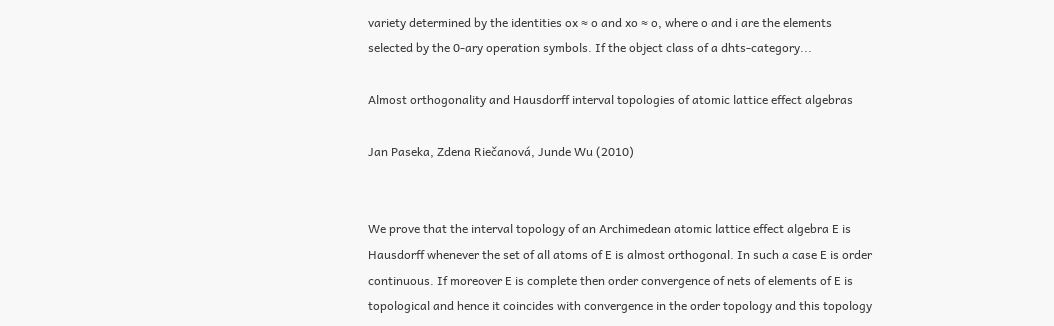variety determined by the identities ox ≈ o and xo ≈ o, where o and i are the elements selected by the 0-ary operation symbols. If the object class of a dhts-category...

Almost orthogonality and Hausdorff interval topologies of atomic lattice effect algebras

Jan Paseka, Zdena Riečanová, Junde Wu (2010)


We prove that the interval topology of an Archimedean atomic lattice effect algebra E is Hausdorff whenever the set of all atoms of E is almost orthogonal. In such a case E is order continuous. If moreover E is complete then order convergence of nets of elements of E is topological and hence it coincides with convergence in the order topology and this topology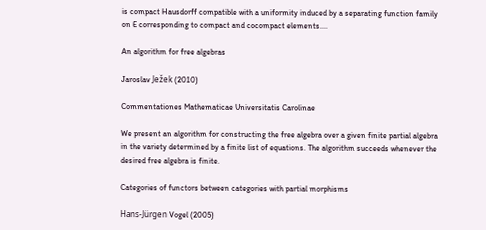is compact Hausdorff compatible with a uniformity induced by a separating function family on E corresponding to compact and cocompact elements....

An algorithm for free algebras

Jaroslav Ježek (2010)

Commentationes Mathematicae Universitatis Carolinae

We present an algorithm for constructing the free algebra over a given finite partial algebra in the variety determined by a finite list of equations. The algorithm succeeds whenever the desired free algebra is finite.

Categories of functors between categories with partial morphisms

Hans-Jürgen Vogel (2005)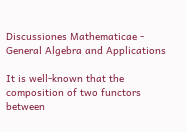Discussiones Mathematicae - General Algebra and Applications

It is well-known that the composition of two functors between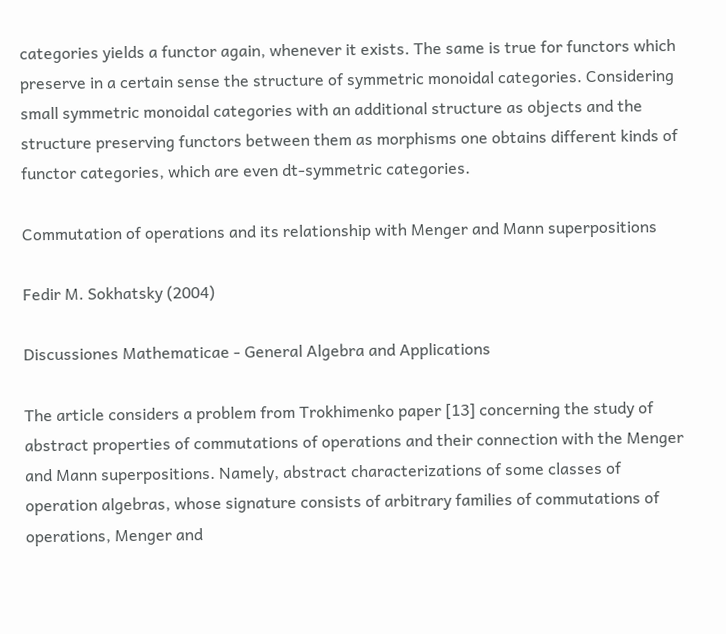categories yields a functor again, whenever it exists. The same is true for functors which preserve in a certain sense the structure of symmetric monoidal categories. Considering small symmetric monoidal categories with an additional structure as objects and the structure preserving functors between them as morphisms one obtains different kinds of functor categories, which are even dt-symmetric categories.

Commutation of operations and its relationship with Menger and Mann superpositions

Fedir M. Sokhatsky (2004)

Discussiones Mathematicae - General Algebra and Applications

The article considers a problem from Trokhimenko paper [13] concerning the study of abstract properties of commutations of operations and their connection with the Menger and Mann superpositions. Namely, abstract characterizations of some classes of operation algebras, whose signature consists of arbitrary families of commutations of operations, Menger and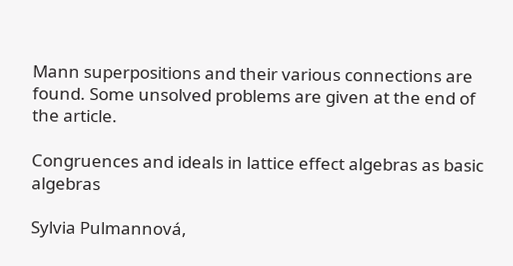Mann superpositions and their various connections are found. Some unsolved problems are given at the end of the article.

Congruences and ideals in lattice effect algebras as basic algebras

Sylvia Pulmannová,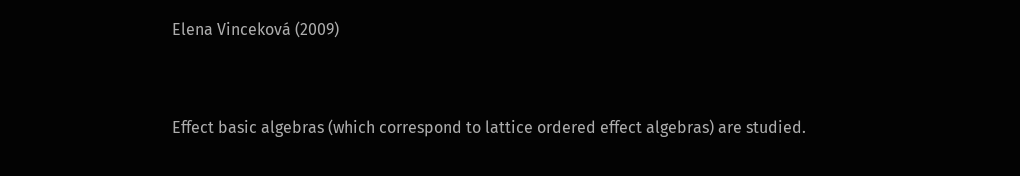Elena Vinceková (2009)


Effect basic algebras (which correspond to lattice ordered effect algebras) are studied.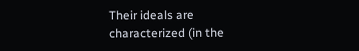Their ideals are characterized (in the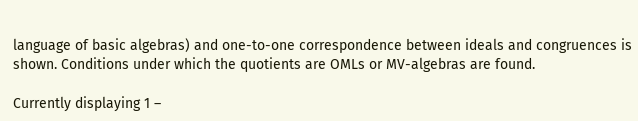language of basic algebras) and one-to-one correspondence between ideals and congruences is shown. Conditions under which the quotients are OMLs or MV-algebras are found.

Currently displaying 1 –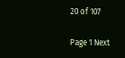20 of 107

Page 1 Next